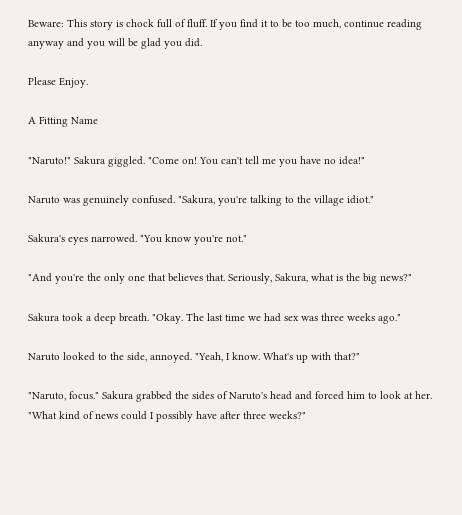Beware: This story is chock full of fluff. If you find it to be too much, continue reading anyway and you will be glad you did.

Please Enjoy.

A Fitting Name

"Naruto!" Sakura giggled. "Come on! You can't tell me you have no idea!"

Naruto was genuinely confused. "Sakura, you're talking to the village idiot."

Sakura's eyes narrowed. "You know you're not."

"And you're the only one that believes that. Seriously, Sakura, what is the big news?"

Sakura took a deep breath. "Okay. The last time we had sex was three weeks ago."

Naruto looked to the side, annoyed. "Yeah, I know. What's up with that?"

"Naruto, focus." Sakura grabbed the sides of Naruto's head and forced him to look at her. "What kind of news could I possibly have after three weeks?"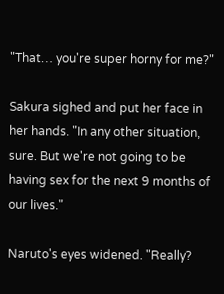"That… you're super horny for me?"

Sakura sighed and put her face in her hands. "In any other situation, sure. But we're not going to be having sex for the next 9 months of our lives."

Naruto's eyes widened. "Really?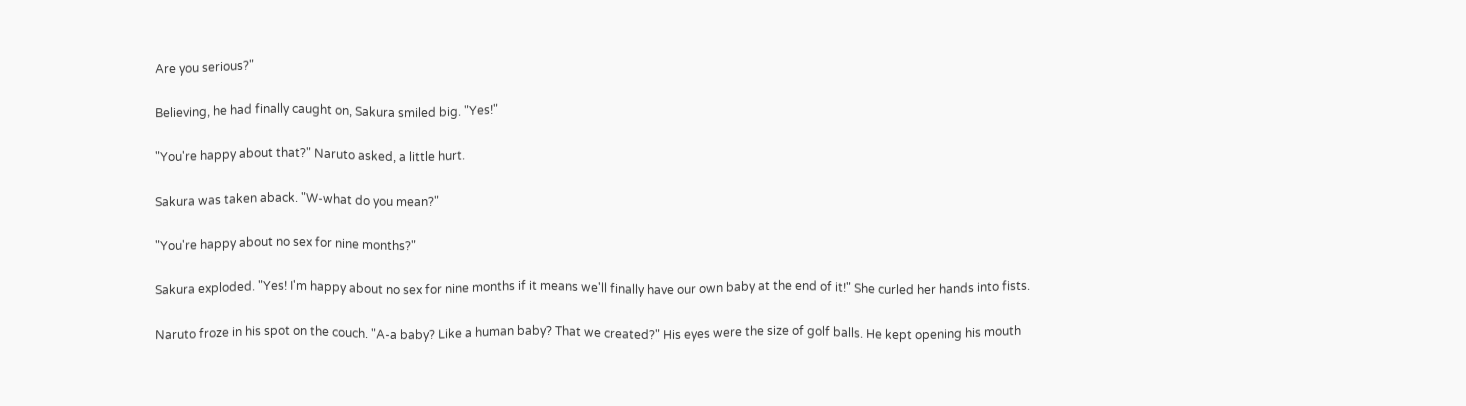Are you serious?"

Believing, he had finally caught on, Sakura smiled big. "Yes!"

"You're happy about that?" Naruto asked, a little hurt.

Sakura was taken aback. "W-what do you mean?"

"You're happy about no sex for nine months?"

Sakura exploded. "Yes! I'm happy about no sex for nine months if it means we'll finally have our own baby at the end of it!" She curled her hands into fists.

Naruto froze in his spot on the couch. "A-a baby? Like a human baby? That we created?" His eyes were the size of golf balls. He kept opening his mouth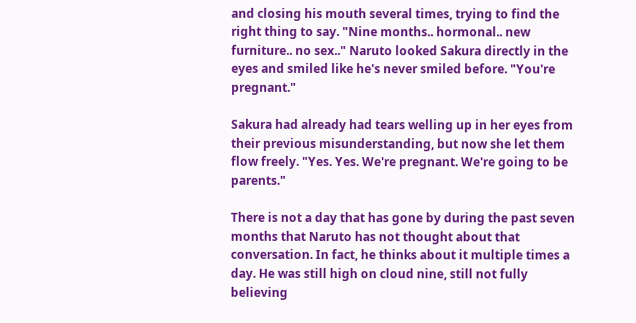and closing his mouth several times, trying to find the right thing to say. "Nine months.. hormonal.. new furniture.. no sex.." Naruto looked Sakura directly in the eyes and smiled like he's never smiled before. "You're pregnant."

Sakura had already had tears welling up in her eyes from their previous misunderstanding, but now she let them flow freely. "Yes. Yes. We're pregnant. We're going to be parents."

There is not a day that has gone by during the past seven months that Naruto has not thought about that conversation. In fact, he thinks about it multiple times a day. He was still high on cloud nine, still not fully believing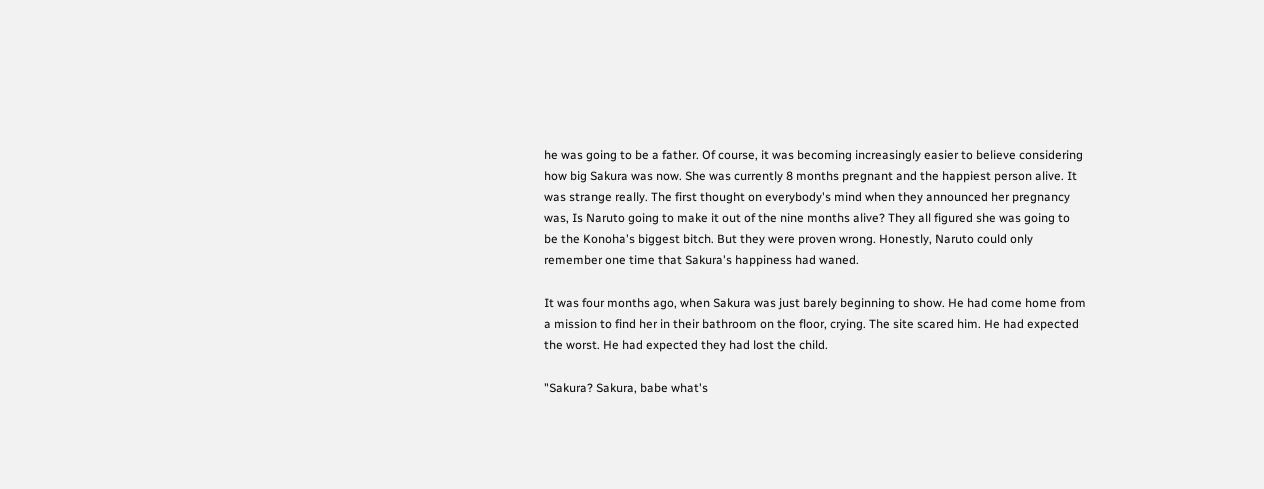he was going to be a father. Of course, it was becoming increasingly easier to believe considering how big Sakura was now. She was currently 8 months pregnant and the happiest person alive. It was strange really. The first thought on everybody's mind when they announced her pregnancy was, Is Naruto going to make it out of the nine months alive? They all figured she was going to be the Konoha's biggest bitch. But they were proven wrong. Honestly, Naruto could only remember one time that Sakura's happiness had waned.

It was four months ago, when Sakura was just barely beginning to show. He had come home from a mission to find her in their bathroom on the floor, crying. The site scared him. He had expected the worst. He had expected they had lost the child.

"Sakura? Sakura, babe what's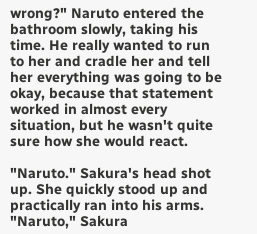wrong?" Naruto entered the bathroom slowly, taking his time. He really wanted to run to her and cradle her and tell her everything was going to be okay, because that statement worked in almost every situation, but he wasn't quite sure how she would react.

"Naruto." Sakura's head shot up. She quickly stood up and practically ran into his arms. "Naruto," Sakura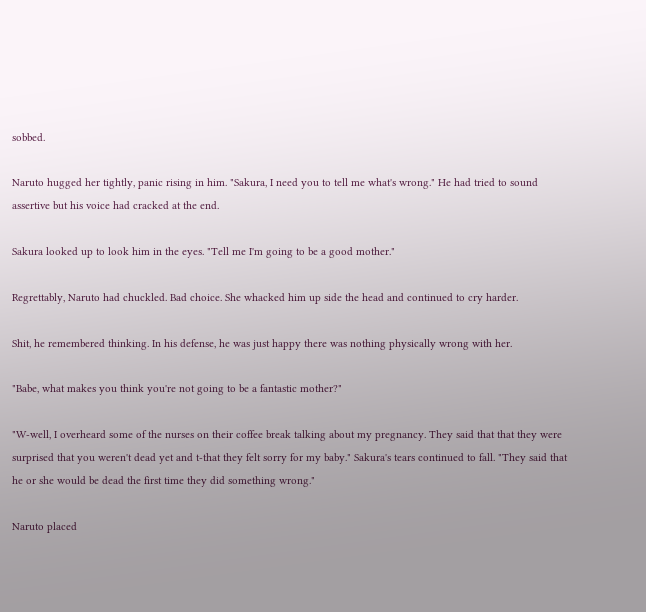sobbed.

Naruto hugged her tightly, panic rising in him. "Sakura, I need you to tell me what's wrong." He had tried to sound assertive but his voice had cracked at the end.

Sakura looked up to look him in the eyes. "Tell me I'm going to be a good mother."

Regrettably, Naruto had chuckled. Bad choice. She whacked him up side the head and continued to cry harder.

Shit, he remembered thinking. In his defense, he was just happy there was nothing physically wrong with her.

"Babe, what makes you think you're not going to be a fantastic mother?"

"W-well, I overheard some of the nurses on their coffee break talking about my pregnancy. They said that that they were surprised that you weren't dead yet and t-that they felt sorry for my baby." Sakura's tears continued to fall. "They said that he or she would be dead the first time they did something wrong."

Naruto placed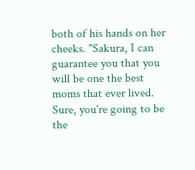both of his hands on her cheeks. "Sakura, I can guarantee you that you will be one the best moms that ever lived. Sure, you're going to be the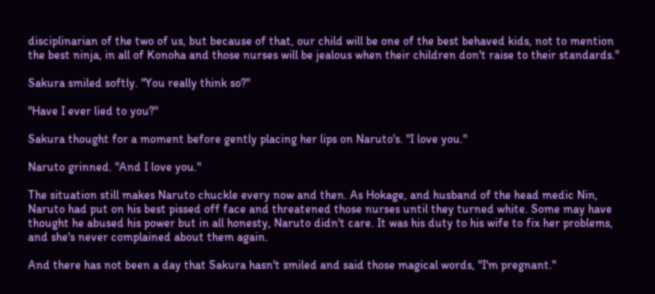disciplinarian of the two of us, but because of that, our child will be one of the best behaved kids, not to mention the best ninja, in all of Konoha and those nurses will be jealous when their children don't raise to their standards."

Sakura smiled softly. "You really think so?"

"Have I ever lied to you?"

Sakura thought for a moment before gently placing her lips on Naruto's. "I love you."

Naruto grinned. "And I love you."

The situation still makes Naruto chuckle every now and then. As Hokage, and husband of the head medic Nin, Naruto had put on his best pissed off face and threatened those nurses until they turned white. Some may have thought he abused his power but in all honesty, Naruto didn't care. It was his duty to his wife to fix her problems, and she's never complained about them again.

And there has not been a day that Sakura hasn't smiled and said those magical words, "I'm pregnant."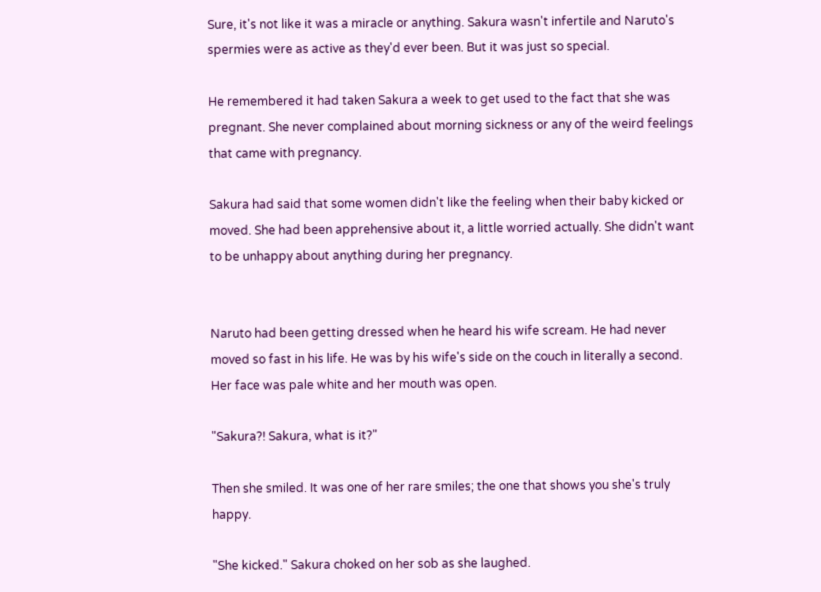Sure, it's not like it was a miracle or anything. Sakura wasn't infertile and Naruto's spermies were as active as they'd ever been. But it was just so special.

He remembered it had taken Sakura a week to get used to the fact that she was pregnant. She never complained about morning sickness or any of the weird feelings that came with pregnancy.

Sakura had said that some women didn't like the feeling when their baby kicked or moved. She had been apprehensive about it, a little worried actually. She didn't want to be unhappy about anything during her pregnancy.


Naruto had been getting dressed when he heard his wife scream. He had never moved so fast in his life. He was by his wife's side on the couch in literally a second. Her face was pale white and her mouth was open.

"Sakura?! Sakura, what is it?"

Then she smiled. It was one of her rare smiles; the one that shows you she's truly happy.

"She kicked." Sakura choked on her sob as she laughed.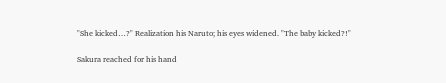"She kicked…?" Realization his Naruto; his eyes widened. "The baby kicked?!"

Sakura reached for his hand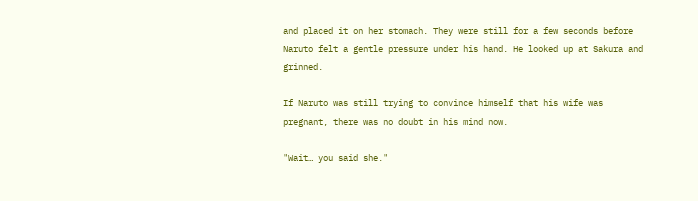and placed it on her stomach. They were still for a few seconds before Naruto felt a gentle pressure under his hand. He looked up at Sakura and grinned.

If Naruto was still trying to convince himself that his wife was pregnant, there was no doubt in his mind now.

"Wait… you said she."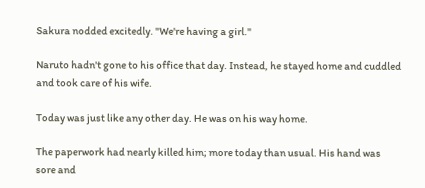Sakura nodded excitedly. "We're having a girl."

Naruto hadn't gone to his office that day. Instead, he stayed home and cuddled and took care of his wife.

Today was just like any other day. He was on his way home.

The paperwork had nearly killed him; more today than usual. His hand was sore and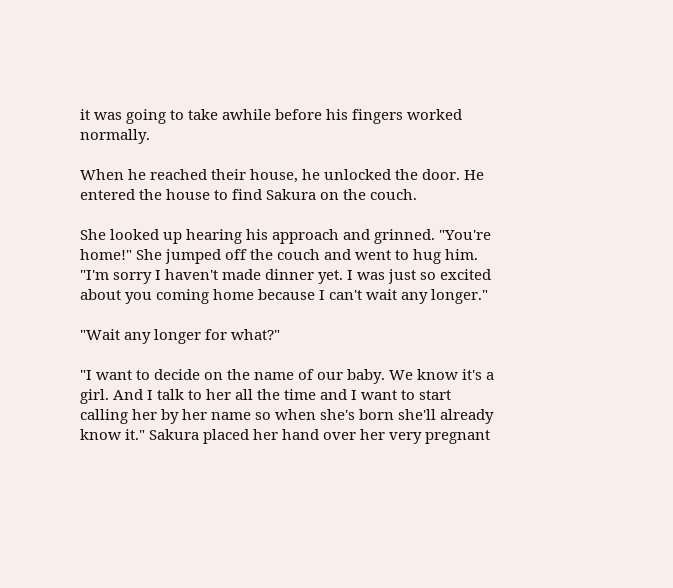it was going to take awhile before his fingers worked normally.

When he reached their house, he unlocked the door. He entered the house to find Sakura on the couch.

She looked up hearing his approach and grinned. "You're home!" She jumped off the couch and went to hug him. "I'm sorry I haven't made dinner yet. I was just so excited about you coming home because I can't wait any longer."

"Wait any longer for what?"

"I want to decide on the name of our baby. We know it's a girl. And I talk to her all the time and I want to start calling her by her name so when she's born she'll already know it." Sakura placed her hand over her very pregnant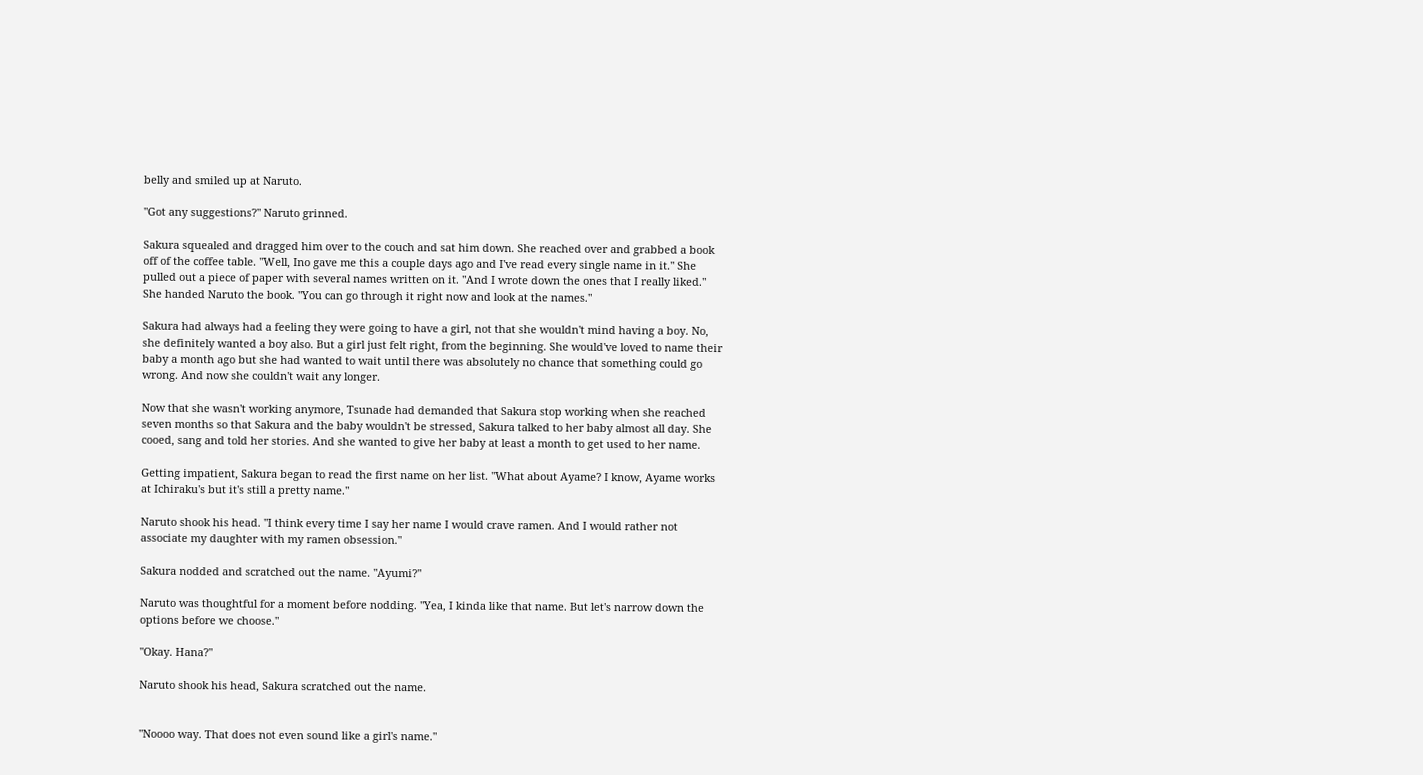belly and smiled up at Naruto.

"Got any suggestions?" Naruto grinned.

Sakura squealed and dragged him over to the couch and sat him down. She reached over and grabbed a book off of the coffee table. "Well, Ino gave me this a couple days ago and I've read every single name in it." She pulled out a piece of paper with several names written on it. "And I wrote down the ones that I really liked." She handed Naruto the book. "You can go through it right now and look at the names."

Sakura had always had a feeling they were going to have a girl, not that she wouldn't mind having a boy. No, she definitely wanted a boy also. But a girl just felt right, from the beginning. She would've loved to name their baby a month ago but she had wanted to wait until there was absolutely no chance that something could go wrong. And now she couldn't wait any longer.

Now that she wasn't working anymore, Tsunade had demanded that Sakura stop working when she reached seven months so that Sakura and the baby wouldn't be stressed, Sakura talked to her baby almost all day. She cooed, sang and told her stories. And she wanted to give her baby at least a month to get used to her name.

Getting impatient, Sakura began to read the first name on her list. "What about Ayame? I know, Ayame works at Ichiraku's but it's still a pretty name."

Naruto shook his head. "I think every time I say her name I would crave ramen. And I would rather not associate my daughter with my ramen obsession."

Sakura nodded and scratched out the name. "Ayumi?"

Naruto was thoughtful for a moment before nodding. "Yea, I kinda like that name. But let's narrow down the options before we choose."

"Okay. Hana?"

Naruto shook his head, Sakura scratched out the name.


"Noooo way. That does not even sound like a girl's name."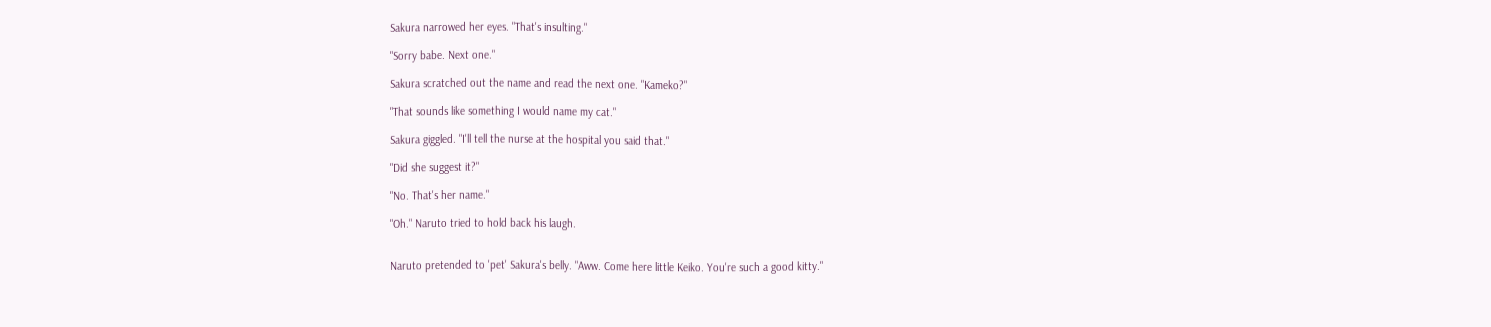Sakura narrowed her eyes. "That's insulting."

"Sorry babe. Next one."

Sakura scratched out the name and read the next one. "Kameko?"

"That sounds like something I would name my cat."

Sakura giggled. "I'll tell the nurse at the hospital you said that."

"Did she suggest it?"

"No. That's her name."

"Oh." Naruto tried to hold back his laugh.


Naruto pretended to 'pet' Sakura's belly. "Aww. Come here little Keiko. You're such a good kitty."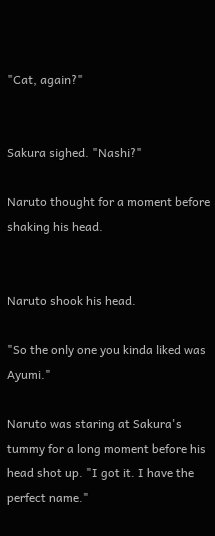"Cat, again?"


Sakura sighed. "Nashi?"

Naruto thought for a moment before shaking his head.


Naruto shook his head.

"So the only one you kinda liked was Ayumi."

Naruto was staring at Sakura's tummy for a long moment before his head shot up. "I got it. I have the perfect name."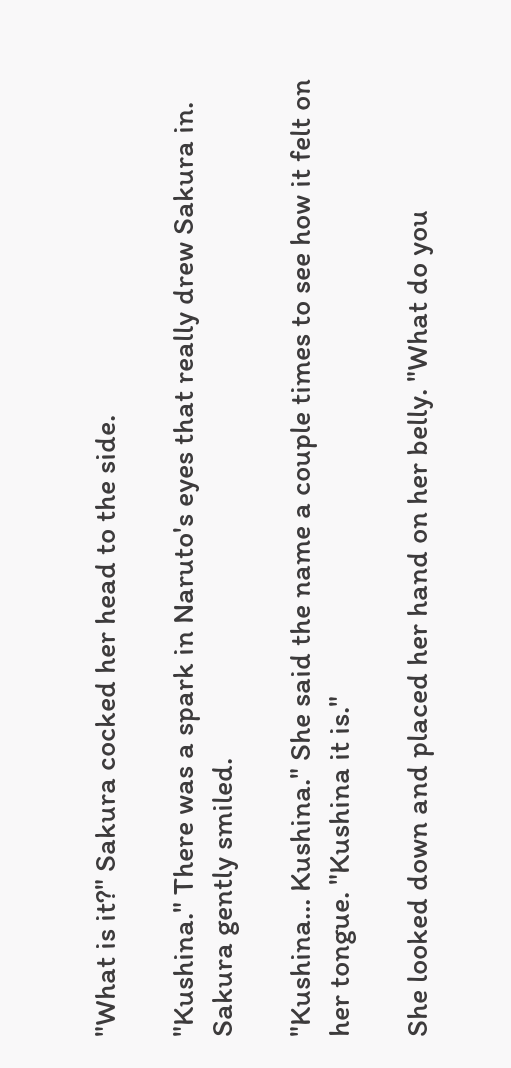"What is it?" Sakura cocked her head to the side.

"Kushina." There was a spark in Naruto's eyes that really drew Sakura in. Sakura gently smiled.

"Kushina… Kushina." She said the name a couple times to see how it felt on her tongue. "Kushina it is."

She looked down and placed her hand on her belly. "What do you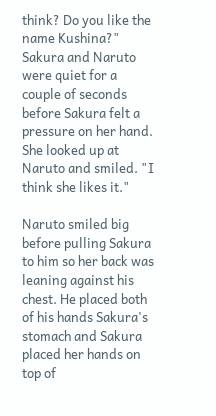think? Do you like the name Kushina?" Sakura and Naruto were quiet for a couple of seconds before Sakura felt a pressure on her hand. She looked up at Naruto and smiled. "I think she likes it."

Naruto smiled big before pulling Sakura to him so her back was leaning against his chest. He placed both of his hands Sakura's stomach and Sakura placed her hands on top of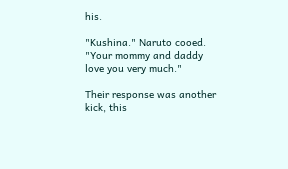his.

"Kushina." Naruto cooed. "Your mommy and daddy love you very much."

Their response was another kick, this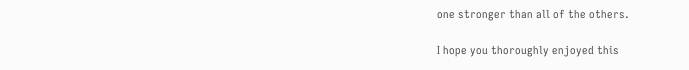one stronger than all of the others.

I hope you thoroughly enjoyed this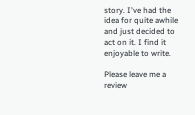story. I've had the idea for quite awhile and just decided to act on it. I find it enjoyable to write.

Please leave me a review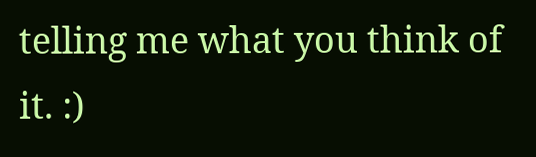telling me what you think of it. :)